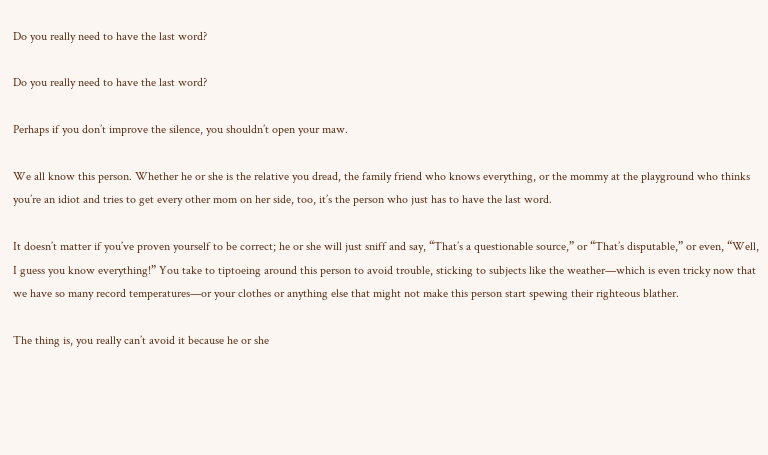Do you really need to have the last word?

Do you really need to have the last word?

Perhaps if you don’t improve the silence, you shouldn’t open your maw.

We all know this person. Whether he or she is the relative you dread, the family friend who knows everything, or the mommy at the playground who thinks you’re an idiot and tries to get every other mom on her side, too, it’s the person who just has to have the last word.

It doesn’t matter if you’ve proven yourself to be correct; he or she will just sniff and say, “That’s a questionable source,” or “That’s disputable,” or even, “Well, I guess you know everything!” You take to tiptoeing around this person to avoid trouble, sticking to subjects like the weather—which is even tricky now that we have so many record temperatures—or your clothes or anything else that might not make this person start spewing their righteous blather.

The thing is, you really can’t avoid it because he or she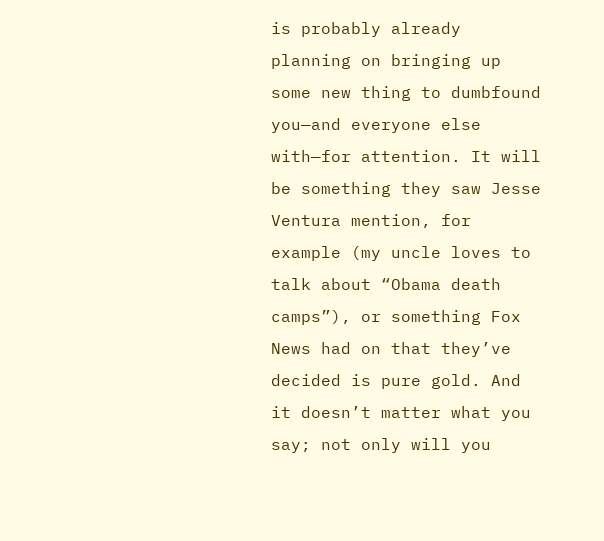is probably already planning on bringing up some new thing to dumbfound you—and everyone else with—for attention. It will be something they saw Jesse Ventura mention, for example (my uncle loves to talk about “Obama death camps”), or something Fox News had on that they’ve decided is pure gold. And it doesn’t matter what you say; not only will you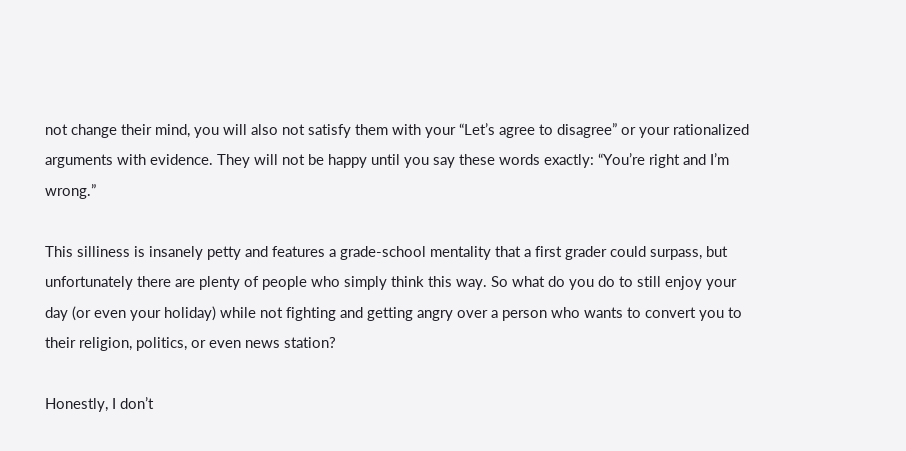not change their mind, you will also not satisfy them with your “Let’s agree to disagree” or your rationalized arguments with evidence. They will not be happy until you say these words exactly: “You’re right and I’m wrong.”

This silliness is insanely petty and features a grade-school mentality that a first grader could surpass, but unfortunately there are plenty of people who simply think this way. So what do you do to still enjoy your day (or even your holiday) while not fighting and getting angry over a person who wants to convert you to their religion, politics, or even news station?

Honestly, I don’t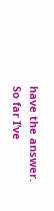have the answer. So far I’ve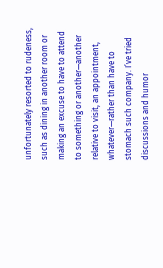unfortunately resorted to rudeness, such as dining in another room or making an excuse to have to attend to something or another—another relative to visit, an appointment, whatever—rather than have to stomach such company. I’ve tried discussions and humor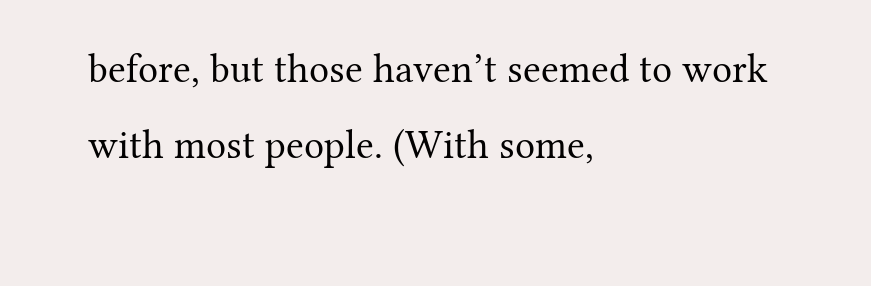before, but those haven’t seemed to work with most people. (With some,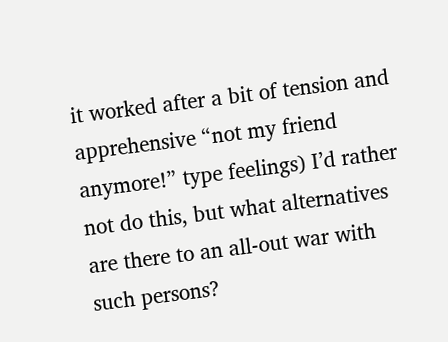it worked after a bit of tension and apprehensive “not my friend anymore!” type feelings) I’d rather not do this, but what alternatives are there to an all-out war with such persons?